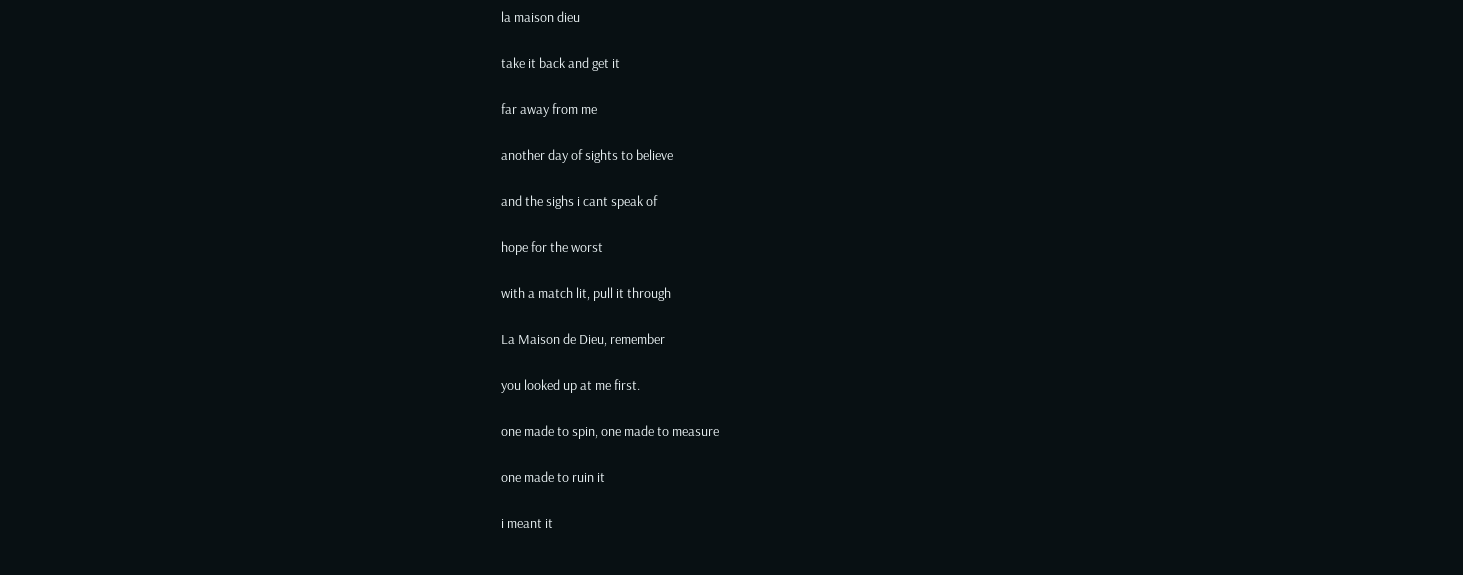la maison dieu

take it back and get it

far away from me

another day of sights to believe

and the sighs i cant speak of

hope for the worst

with a match lit, pull it through

La Maison de Dieu, remember

you looked up at me first.

one made to spin, one made to measure

one made to ruin it

i meant it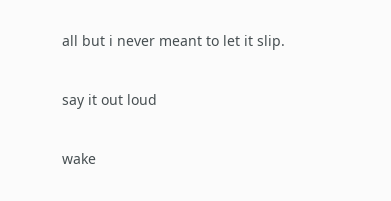all but i never meant to let it slip.

say it out loud

wake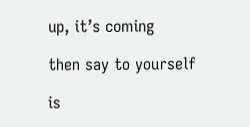up, it’s coming

then say to yourself

is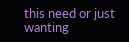this need or just wanting